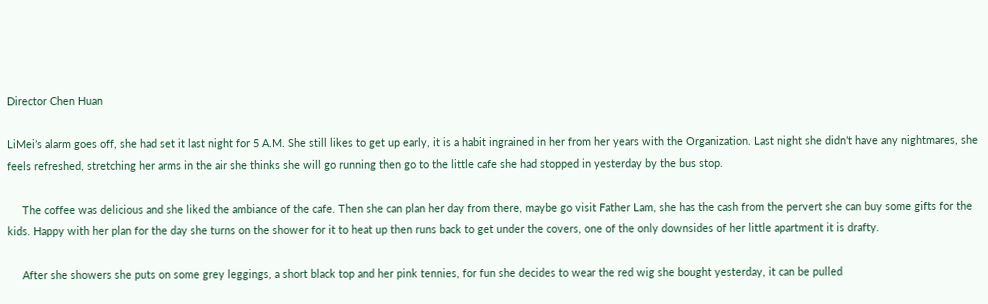Director Chen Huan

LiMei’s alarm goes off, she had set it last night for 5 A.M. She still likes to get up early, it is a habit ingrained in her from her years with the Organization. Last night she didn’t have any nightmares, she feels refreshed, stretching her arms in the air she thinks she will go running then go to the little cafe she had stopped in yesterday by the bus stop.

     The coffee was delicious and she liked the ambiance of the cafe. Then she can plan her day from there, maybe go visit Father Lam, she has the cash from the pervert she can buy some gifts for the kids. Happy with her plan for the day she turns on the shower for it to heat up then runs back to get under the covers, one of the only downsides of her little apartment it is drafty.

     After she showers she puts on some grey leggings, a short black top and her pink tennies, for fun she decides to wear the red wig she bought yesterday, it can be pulled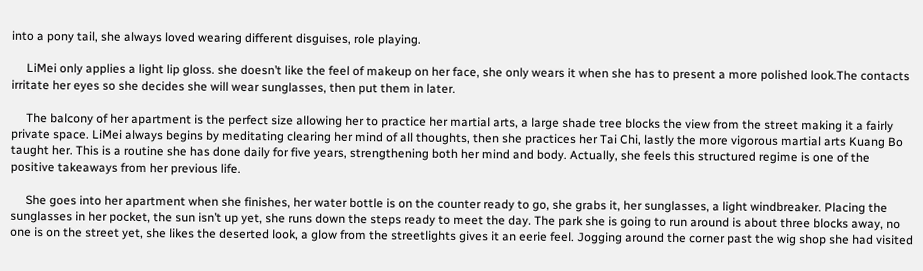into a pony tail, she always loved wearing different disguises, role playing.

     LiMei only applies a light lip gloss. she doesn’t like the feel of makeup on her face, she only wears it when she has to present a more polished look.The contacts irritate her eyes so she decides she will wear sunglasses, then put them in later.

     The balcony of her apartment is the perfect size allowing her to practice her martial arts, a large shade tree blocks the view from the street making it a fairly private space. LiMei always begins by meditating clearing her mind of all thoughts, then she practices her Tai Chi, lastly the more vigorous martial arts Kuang Bo taught her. This is a routine she has done daily for five years, strengthening both her mind and body. Actually, she feels this structured regime is one of the positive takeaways from her previous life.

     She goes into her apartment when she finishes, her water bottle is on the counter ready to go, she grabs it, her sunglasses, a light windbreaker. Placing the sunglasses in her pocket, the sun isn’t up yet, she runs down the steps ready to meet the day. The park she is going to run around is about three blocks away, no one is on the street yet, she likes the deserted look, a glow from the streetlights gives it an eerie feel. Jogging around the corner past the wig shop she had visited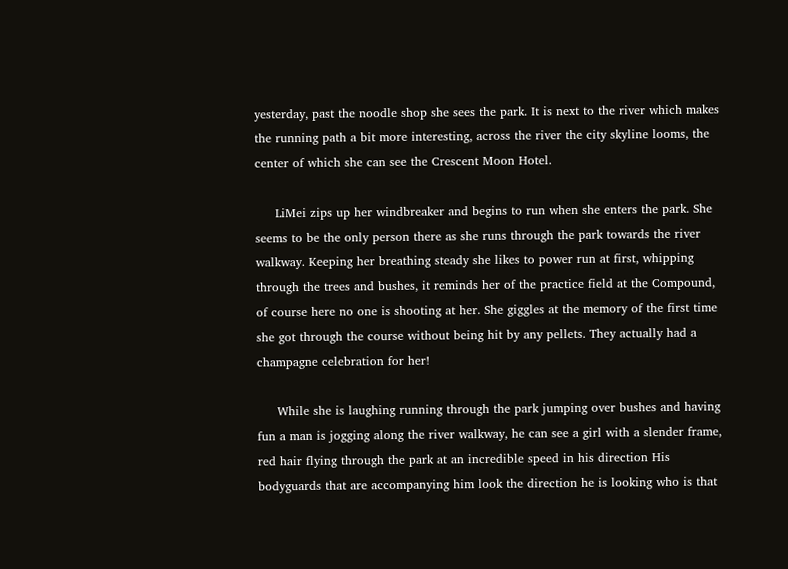yesterday, past the noodle shop she sees the park. It is next to the river which makes the running path a bit more interesting, across the river the city skyline looms, the center of which she can see the Crescent Moon Hotel.

     LiMei zips up her windbreaker and begins to run when she enters the park. She seems to be the only person there as she runs through the park towards the river walkway. Keeping her breathing steady she likes to power run at first, whipping through the trees and bushes, it reminds her of the practice field at the Compound, of course here no one is shooting at her. She giggles at the memory of the first time she got through the course without being hit by any pellets. They actually had a champagne celebration for her!

     While she is laughing running through the park jumping over bushes and having fun a man is jogging along the river walkway, he can see a girl with a slender frame, red hair flying through the park at an incredible speed in his direction His bodyguards that are accompanying him look the direction he is looking who is that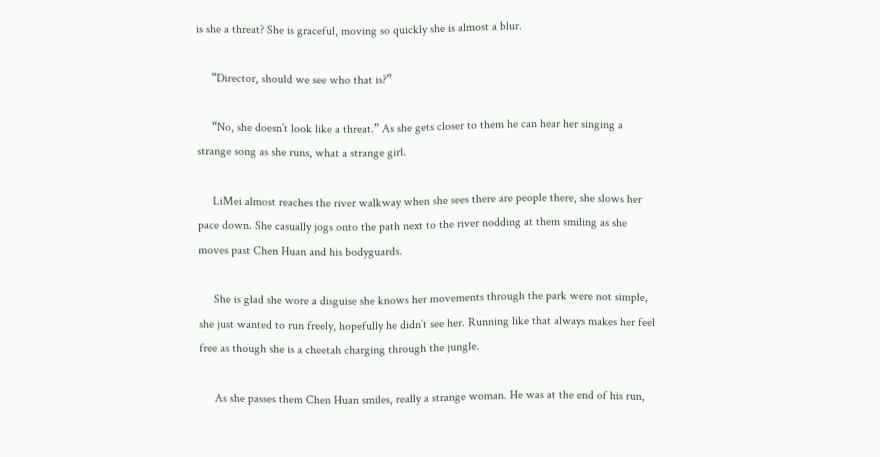is she a threat? She is graceful, moving so quickly she is almost a blur.

     “Director, should we see who that is?”

     “No, she doesn’t look like a threat.” As she gets closer to them he can hear her singing a strange song as she runs, what a strange girl.

     LiMei almost reaches the river walkway when she sees there are people there, she slows her pace down. She casually jogs onto the path next to the river nodding at them smiling as she moves past Chen Huan and his bodyguards.

     She is glad she wore a disguise she knows her movements through the park were not simple, she just wanted to run freely, hopefully he didn’t see her. Running like that always makes her feel free as though she is a cheetah charging through the jungle.

     As she passes them Chen Huan smiles, really a strange woman. He was at the end of his run,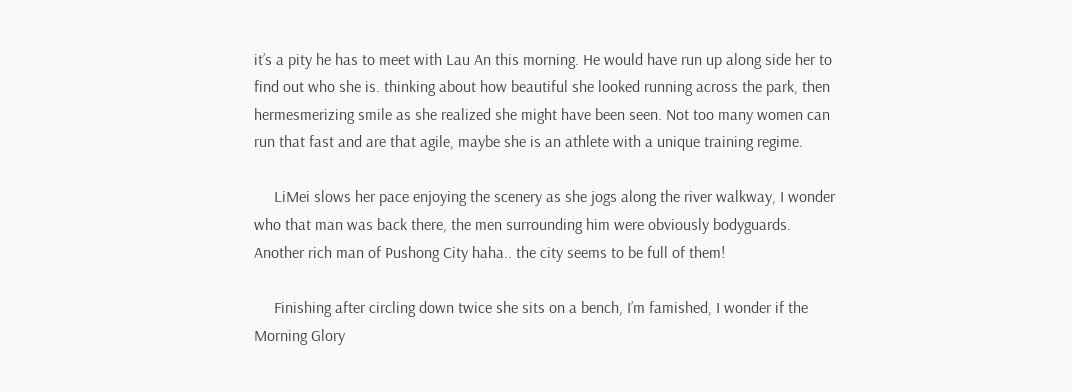it’s a pity he has to meet with Lau An this morning. He would have run up along side her to find out who she is. thinking about how beautiful she looked running across the park, then hermesmerizing smile as she realized she might have been seen. Not too many women can run that fast and are that agile, maybe she is an athlete with a unique training regime.

     LiMei slows her pace enjoying the scenery as she jogs along the river walkway, I wonder who that man was back there, the men surrounding him were obviously bodyguards. Another rich man of Pushong City haha.. the city seems to be full of them!

     Finishing after circling down twice she sits on a bench, I’m famished, I wonder if the Morning Glory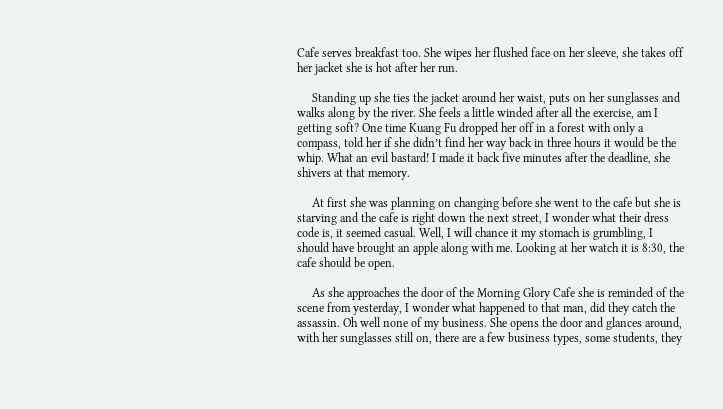Cafe serves breakfast too. She wipes her flushed face on her sleeve, she takes off her jacket she is hot after her run.

     Standing up she ties the jacket around her waist, puts on her sunglasses and walks along by the river. She feels a little winded after all the exercise, am I getting soft? One time Kuang Fu dropped her off in a forest with only a compass, told her if she didn’t find her way back in three hours it would be the whip. What an evil bastard! I made it back five minutes after the deadline, she shivers at that memory.

     At first she was planning on changing before she went to the cafe but she is starving and the cafe is right down the next street, I wonder what their dress code is, it seemed casual. Well, I will chance it my stomach is grumbling, I should have brought an apple along with me. Looking at her watch it is 8:30, the cafe should be open.

     As she approaches the door of the Morning Glory Cafe she is reminded of the scene from yesterday, I wonder what happened to that man, did they catch the assassin. Oh well none of my business. She opens the door and glances around, with her sunglasses still on, there are a few business types, some students, they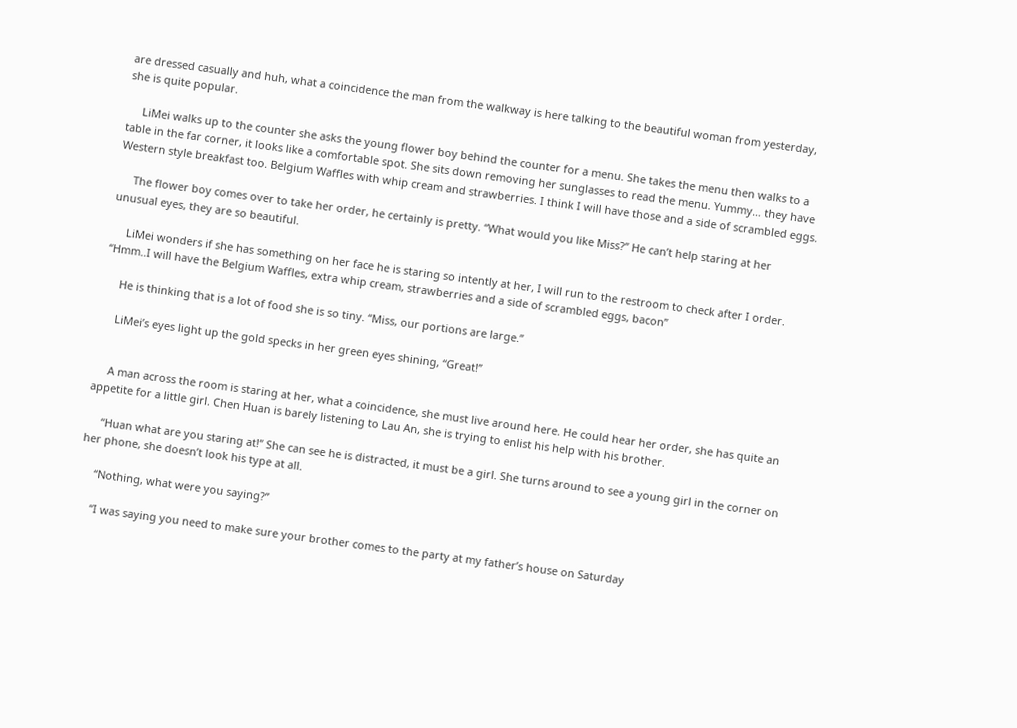are dressed casually and huh, what a coincidence the man from the walkway is here talking to the beautiful woman from yesterday, she is quite popular.

     LiMei walks up to the counter she asks the young flower boy behind the counter for a menu. She takes the menu then walks to a table in the far corner, it looks like a comfortable spot. She sits down removing her sunglasses to read the menu. Yummy… they have Western style breakfast too. Belgium Waffles with whip cream and strawberries. I think I will have those and a side of scrambled eggs.

     The flower boy comes over to take her order, he certainly is pretty. “What would you like Miss?” He can’t help staring at her unusual eyes, they are so beautiful.

     LiMei wonders if she has something on her face he is staring so intently at her, I will run to the restroom to check after I order. “Hmm..I will have the Belgium Waffles, extra whip cream, strawberries and a side of scrambled eggs, bacon”

     He is thinking that is a lot of food she is so tiny. “Miss, our portions are large.”

     LiMei’s eyes light up the gold specks in her green eyes shining, “Great!”


     A man across the room is staring at her, what a coincidence, she must live around here. He could hear her order, she has quite an appetite for a little girl. Chen Huan is barely listening to Lau An, she is trying to enlist his help with his brother.

     “Huan what are you staring at!” She can see he is distracted, it must be a girl. She turns around to see a young girl in the corner on her phone, she doesn’t look his type at all.

     “Nothing, what were you saying?”

     “I was saying you need to make sure your brother comes to the party at my father’s house on Saturday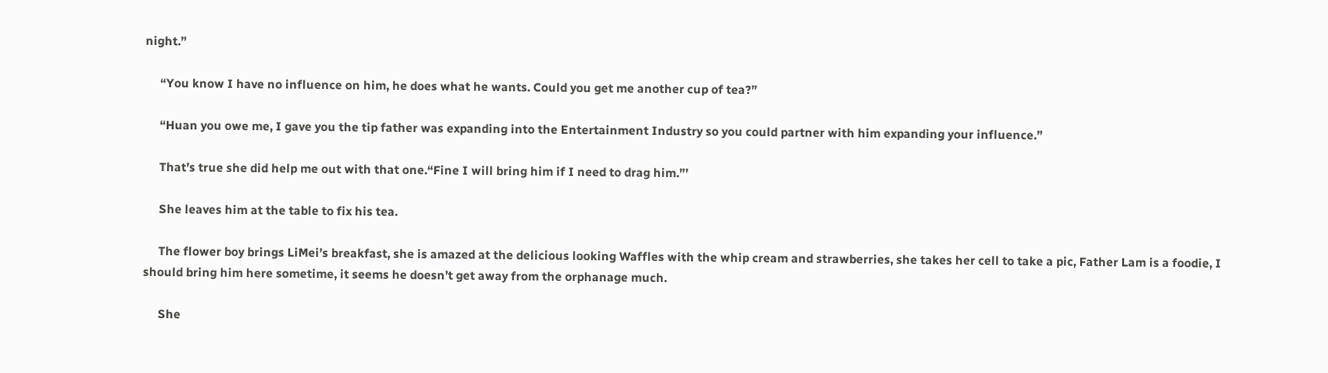night.”

     “You know I have no influence on him, he does what he wants. Could you get me another cup of tea?”

     “Huan you owe me, I gave you the tip father was expanding into the Entertainment Industry so you could partner with him expanding your influence.”

     That’s true she did help me out with that one.“Fine I will bring him if I need to drag him.”’

     She leaves him at the table to fix his tea.

     The flower boy brings LiMei’s breakfast, she is amazed at the delicious looking Waffles with the whip cream and strawberries, she takes her cell to take a pic, Father Lam is a foodie, I should bring him here sometime, it seems he doesn’t get away from the orphanage much.

     She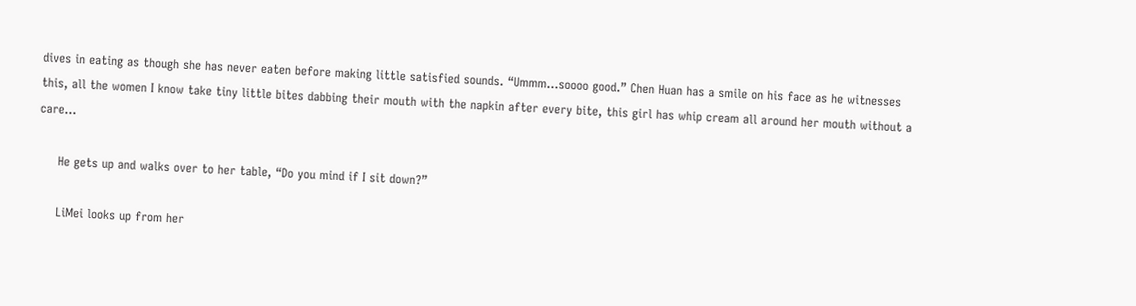dives in eating as though she has never eaten before making little satisfied sounds. “Ummm…soooo good.” Chen Huan has a smile on his face as he witnesses this, all the women I know take tiny little bites dabbing their mouth with the napkin after every bite, this girl has whip cream all around her mouth without a care…

     He gets up and walks over to her table, “Do you mind if I sit down?”

     LiMei looks up from her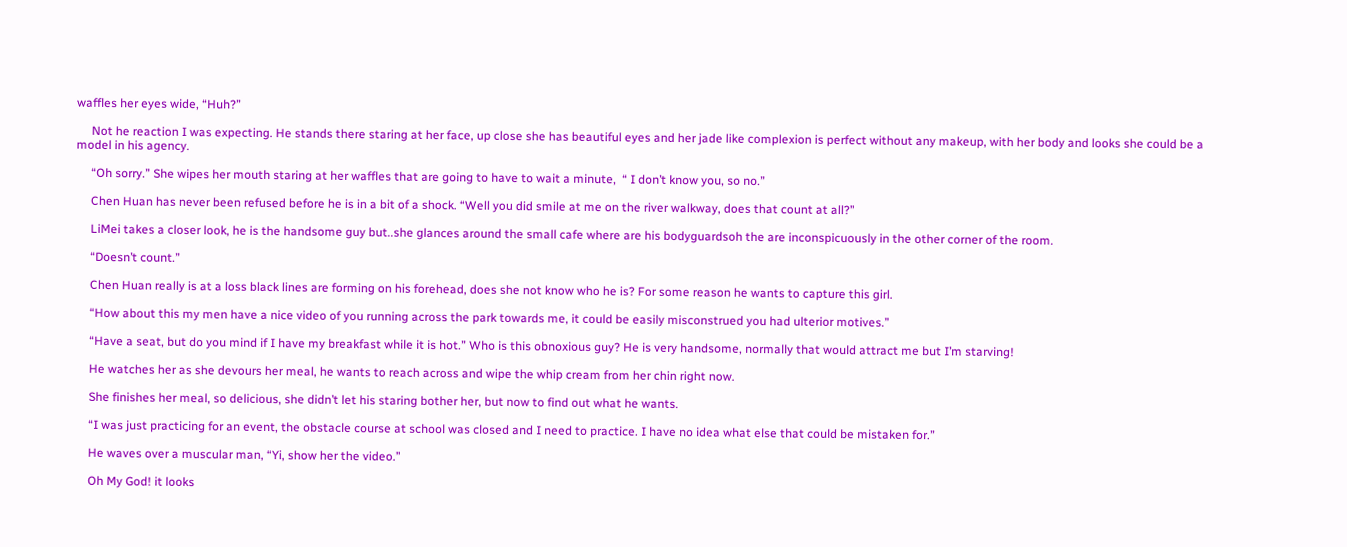waffles her eyes wide, “Huh?”

     Not he reaction I was expecting. He stands there staring at her face, up close she has beautiful eyes and her jade like complexion is perfect without any makeup, with her body and looks she could be a model in his agency.

     “Oh sorry.” She wipes her mouth staring at her waffles that are going to have to wait a minute,  “ I don’t know you, so no.”

     Chen Huan has never been refused before he is in a bit of a shock. “Well you did smile at me on the river walkway, does that count at all?”

     LiMei takes a closer look, he is the handsome guy but..she glances around the small cafe where are his bodyguardsoh the are inconspicuously in the other corner of the room.

     “Doesn’t count.”

     Chen Huan really is at a loss black lines are forming on his forehead, does she not know who he is? For some reason he wants to capture this girl.

     “How about this my men have a nice video of you running across the park towards me, it could be easily misconstrued you had ulterior motives.”

     “Have a seat, but do you mind if I have my breakfast while it is hot.” Who is this obnoxious guy? He is very handsome, normally that would attract me but I’m starving!

     He watches her as she devours her meal, he wants to reach across and wipe the whip cream from her chin right now.

     She finishes her meal, so delicious, she didn’t let his staring bother her, but now to find out what he wants.

     “I was just practicing for an event, the obstacle course at school was closed and I need to practice. I have no idea what else that could be mistaken for.”

     He waves over a muscular man, “Yi, show her the video.”

     Oh My God! it looks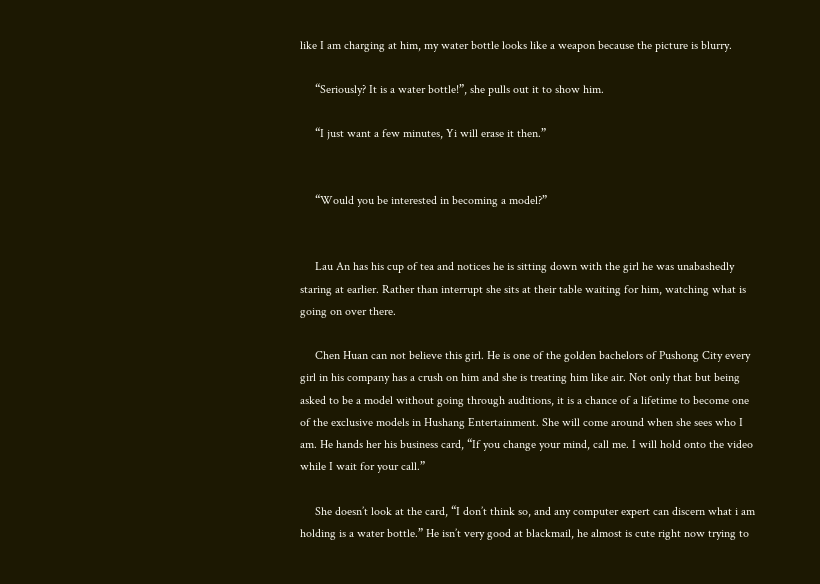like I am charging at him, my water bottle looks like a weapon because the picture is blurry.

     “Seriously? It is a water bottle!”, she pulls out it to show him.

     “I just want a few minutes, Yi will erase it then.”


     “Would you be interested in becoming a model?”


     Lau An has his cup of tea and notices he is sitting down with the girl he was unabashedly staring at earlier. Rather than interrupt she sits at their table waiting for him, watching what is going on over there.

     Chen Huan can not believe this girl. He is one of the golden bachelors of Pushong City every girl in his company has a crush on him and she is treating him like air. Not only that but being asked to be a model without going through auditions, it is a chance of a lifetime to become one of the exclusive models in Hushang Entertainment. She will come around when she sees who I am. He hands her his business card, “If you change your mind, call me. I will hold onto the video while I wait for your call.”

     She doesn’t look at the card, “I don’t think so, and any computer expert can discern what i am holding is a water bottle.” He isn’t very good at blackmail, he almost is cute right now trying to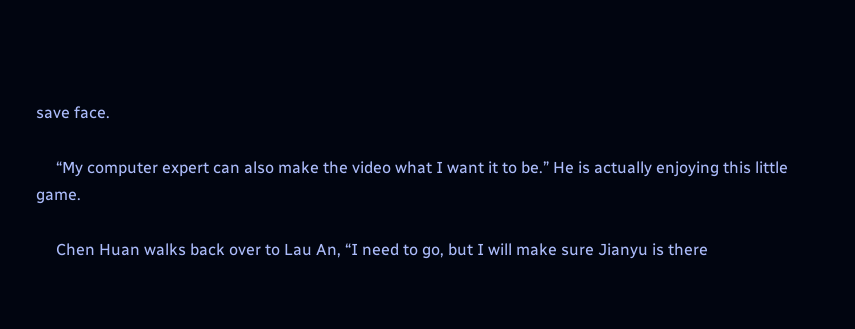save face.

     “My computer expert can also make the video what I want it to be.” He is actually enjoying this little game.

     Chen Huan walks back over to Lau An, “I need to go, but I will make sure Jianyu is there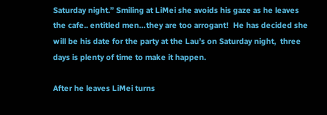Saturday night.” Smiling at LiMei she avoids his gaze as he leaves the cafe.. entitled men…they are too arrogant!  He has decided she will be his date for the party at the Lau’s on Saturday night,  three days is plenty of time to make it happen.

After he leaves LiMei turns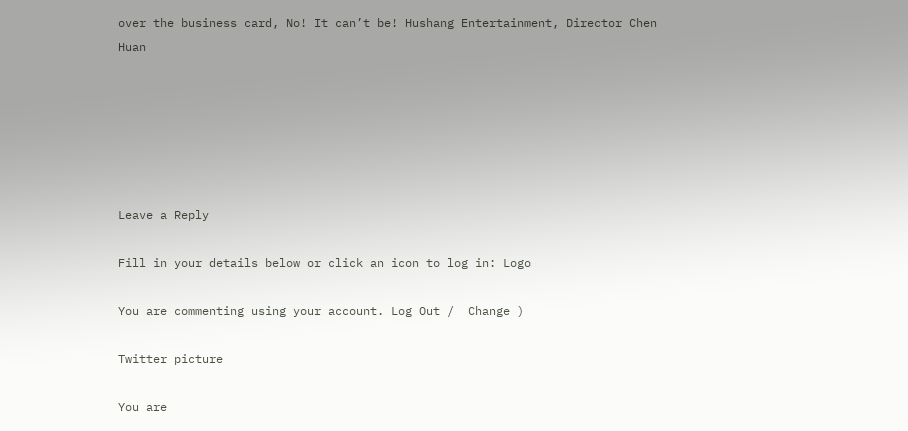over the business card, No! It can’t be! Hushang Entertainment, Director Chen Huan






Leave a Reply

Fill in your details below or click an icon to log in: Logo

You are commenting using your account. Log Out /  Change )

Twitter picture

You are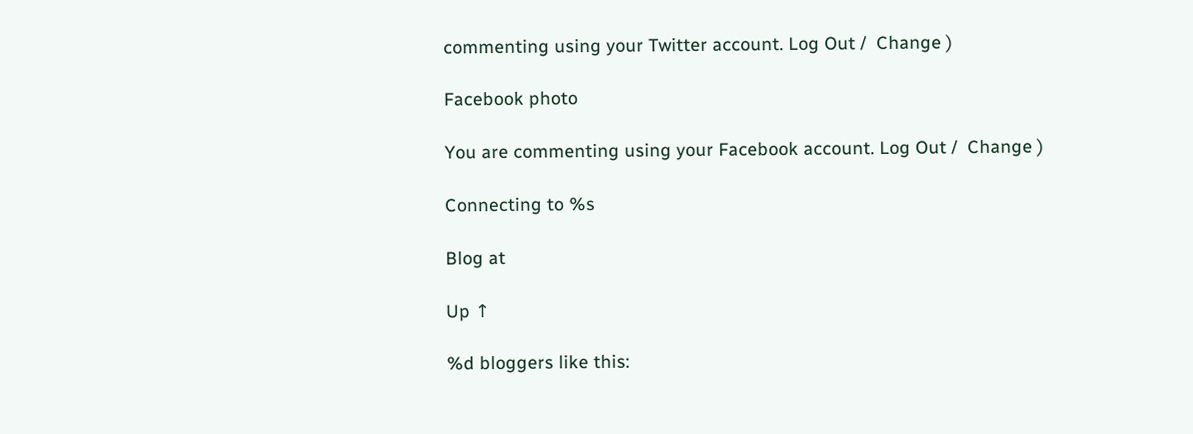commenting using your Twitter account. Log Out /  Change )

Facebook photo

You are commenting using your Facebook account. Log Out /  Change )

Connecting to %s

Blog at

Up ↑

%d bloggers like this: